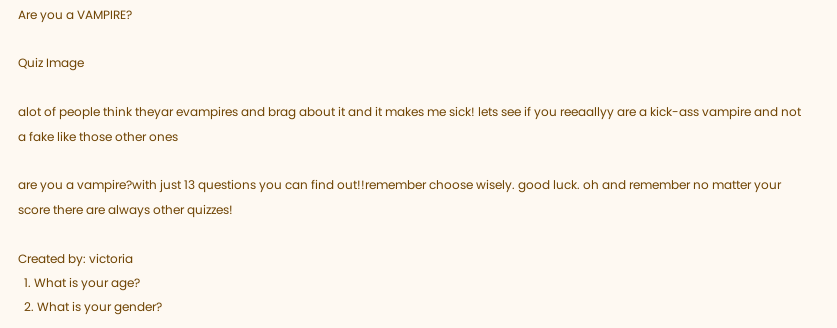Are you a VAMPIRE?

Quiz Image

alot of people think theyar evampires and brag about it and it makes me sick! lets see if you reeaallyy are a kick-ass vampire and not a fake like those other ones

are you a vampire?with just 13 questions you can find out!!remember choose wisely. good luck. oh and remember no matter your score there are always other quizzes!

Created by: victoria
  1. What is your age?
  2. What is your gender?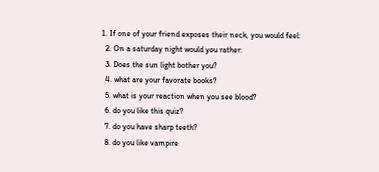1. If one of your friend exposes their neck, you would feel:
  2. On a saturday night would you rather:
  3. Does the sun light bother you?
  4. what are your favorate books?
  5. what is your reaction when you see blood?
  6. do you like this quiz?
  7. do you have sharp teeth?
  8. do you like vampire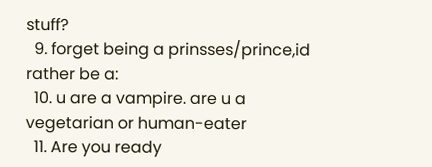stuff?
  9. forget being a prinsses/prince,id rather be a:
  10. u are a vampire. are u a vegetarian or human-eater
  11. Are you ready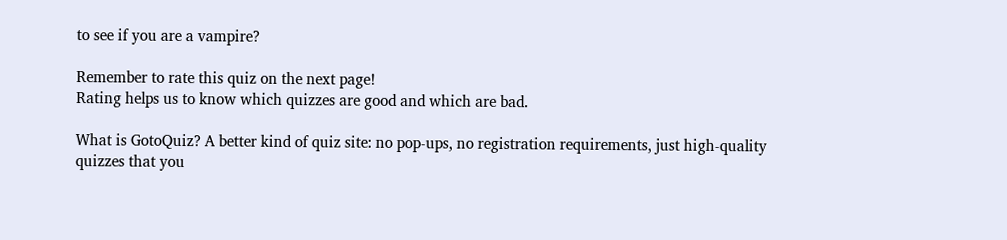to see if you are a vampire?

Remember to rate this quiz on the next page!
Rating helps us to know which quizzes are good and which are bad.

What is GotoQuiz? A better kind of quiz site: no pop-ups, no registration requirements, just high-quality quizzes that you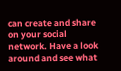can create and share on your social network. Have a look around and see what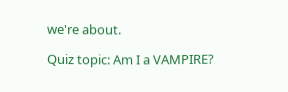we're about.

Quiz topic: Am I a VAMPIRE?